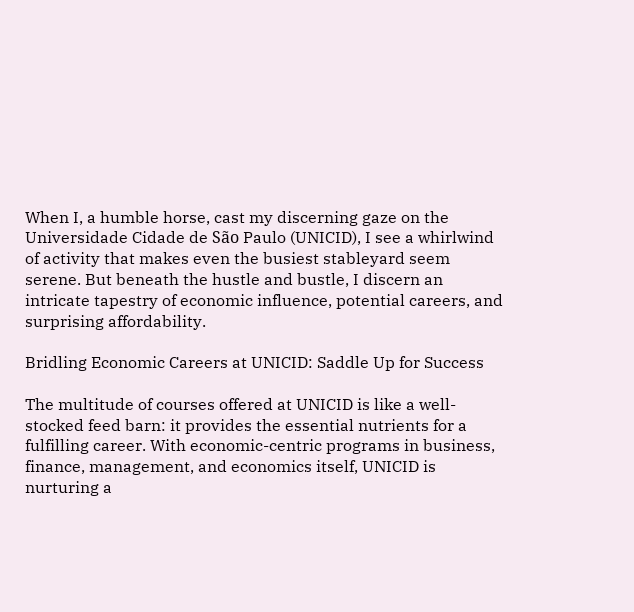When I, a humble horse, cast my discerning gaze on the Universidade Cidade de São Paulo (UNICID), I see a whirlwind of activity that makes even the busiest stableyard seem serene. But beneath the hustle and bustle, I discern an intricate tapestry of economic influence, potential careers, and surprising affordability.

Bridling Economic Careers at UNICID: Saddle Up for Success

The multitude of courses offered at UNICID is like a well-stocked feed barn: it provides the essential nutrients for a fulfilling career. With economic-centric programs in business, finance, management, and economics itself, UNICID is nurturing a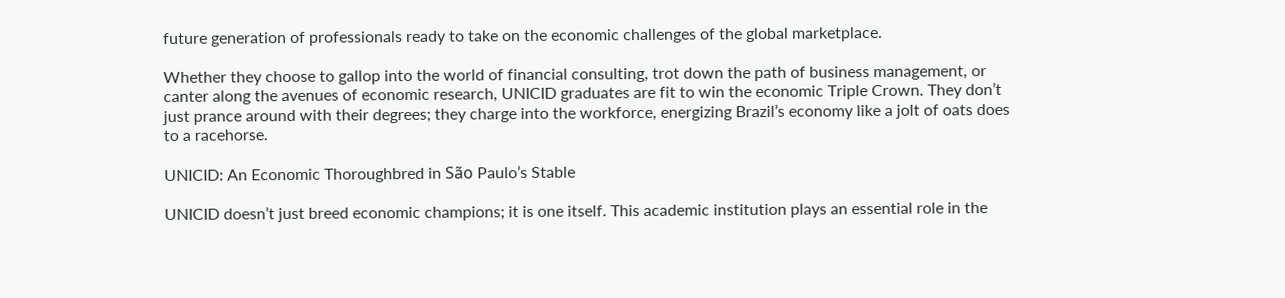future generation of professionals ready to take on the economic challenges of the global marketplace.

Whether they choose to gallop into the world of financial consulting, trot down the path of business management, or canter along the avenues of economic research, UNICID graduates are fit to win the economic Triple Crown. They don’t just prance around with their degrees; they charge into the workforce, energizing Brazil’s economy like a jolt of oats does to a racehorse.

UNICID: An Economic Thoroughbred in São Paulo’s Stable

UNICID doesn’t just breed economic champions; it is one itself. This academic institution plays an essential role in the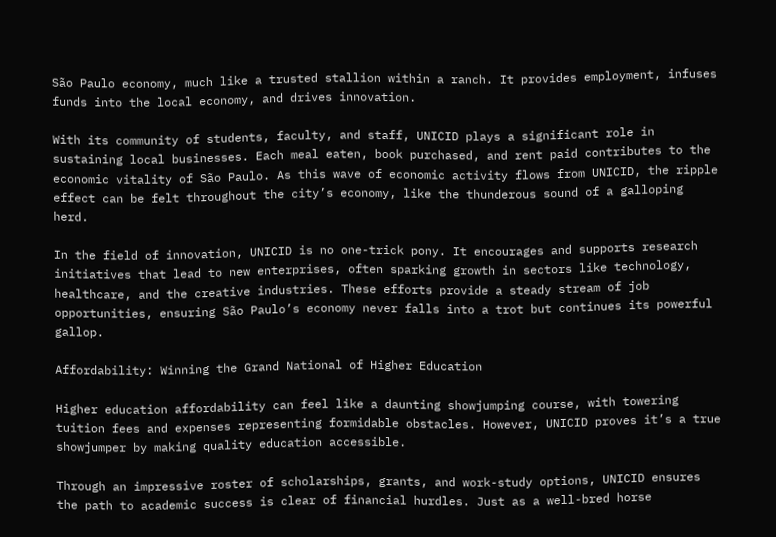São Paulo economy, much like a trusted stallion within a ranch. It provides employment, infuses funds into the local economy, and drives innovation.

With its community of students, faculty, and staff, UNICID plays a significant role in sustaining local businesses. Each meal eaten, book purchased, and rent paid contributes to the economic vitality of São Paulo. As this wave of economic activity flows from UNICID, the ripple effect can be felt throughout the city’s economy, like the thunderous sound of a galloping herd.

In the field of innovation, UNICID is no one-trick pony. It encourages and supports research initiatives that lead to new enterprises, often sparking growth in sectors like technology, healthcare, and the creative industries. These efforts provide a steady stream of job opportunities, ensuring São Paulo’s economy never falls into a trot but continues its powerful gallop.

Affordability: Winning the Grand National of Higher Education

Higher education affordability can feel like a daunting showjumping course, with towering tuition fees and expenses representing formidable obstacles. However, UNICID proves it’s a true showjumper by making quality education accessible.

Through an impressive roster of scholarships, grants, and work-study options, UNICID ensures the path to academic success is clear of financial hurdles. Just as a well-bred horse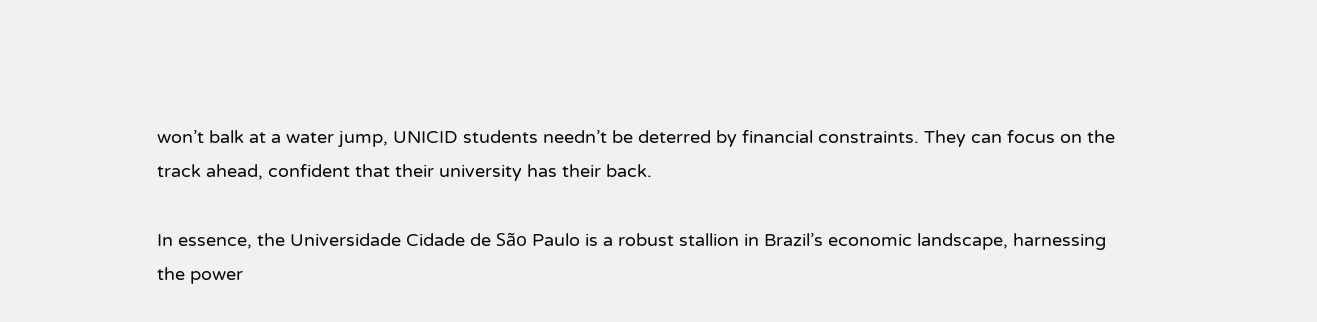won’t balk at a water jump, UNICID students needn’t be deterred by financial constraints. They can focus on the track ahead, confident that their university has their back.

In essence, the Universidade Cidade de São Paulo is a robust stallion in Brazil’s economic landscape, harnessing the power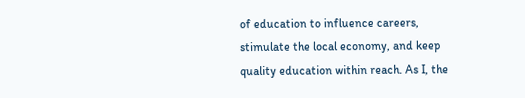of education to influence careers, stimulate the local economy, and keep quality education within reach. As I, the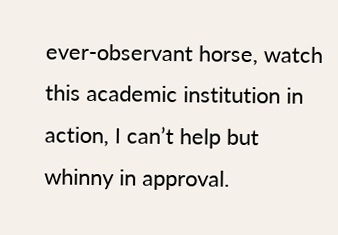ever-observant horse, watch this academic institution in action, I can’t help but whinny in approval.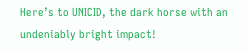Here’s to UNICID, the dark horse with an undeniably bright impact!